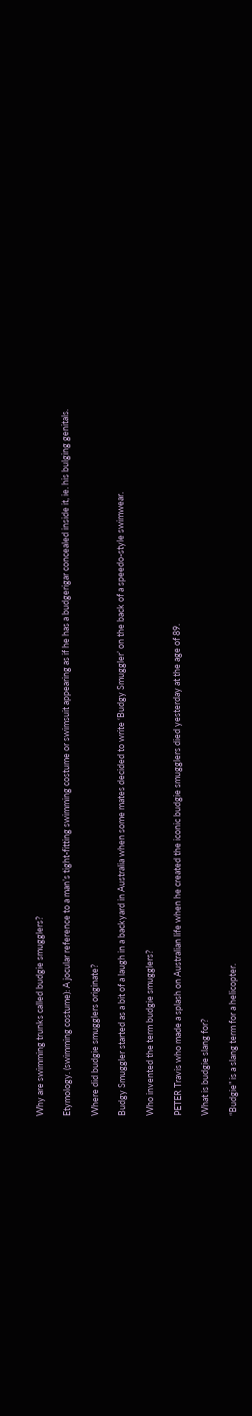Why are swimming trunks called budgie smugglers?

Etymology. (swimming costume): A jocular reference to a man’s tight-fitting swimming costume or swimsuit appearing as if he has a budgerigar concealed inside it, ie. his bulging genitals.

Where did budgie smugglers originate?

Budgy Smuggler started as a bit of a laugh in a backyard in Australia when some mates decided to write ‘Budgy Smuggler’ on the back of a speedo-style swimwear.

Who invented the term budgie smugglers?

PETER Travis who made a splash on Australian life when he created the iconic budgie smugglers died yesterday at the age of 89.

What is budgie slang for?

“Budgie” is a slang term for a helicopter.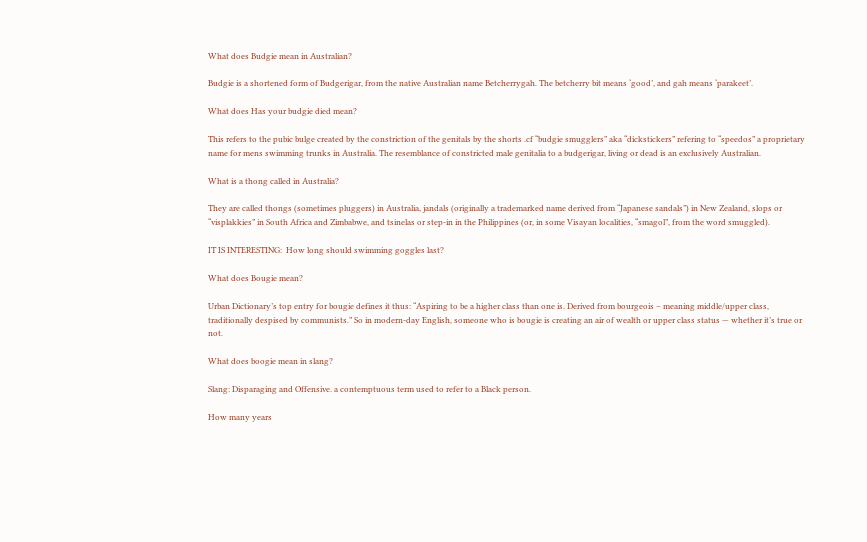What does Budgie mean in Australian?

Budgie is a shortened form of Budgerigar, from the native Australian name Betcherrygah. The betcherry bit means ‘good’, and gah means ‘parakeet’.

What does Has your budgie died mean?

This refers to the pubic bulge created by the constriction of the genitals by the shorts .cf “budgie smugglers” aka “dickstickers” refering to “speedos” a proprietary name for mens swimming trunks in Australia. The resemblance of constricted male genitalia to a budgerigar, living or dead is an exclusively Australian.

What is a thong called in Australia?

They are called thongs (sometimes pluggers) in Australia, jandals (originally a trademarked name derived from “Japanese sandals”) in New Zealand, slops or “visplakkies” in South Africa and Zimbabwe, and tsinelas or step-in in the Philippines (or, in some Visayan localities, “smagol”, from the word smuggled).

IT IS INTERESTING:  How long should swimming goggles last?

What does Bougie mean?

Urban Dictionary’s top entry for bougie defines it thus: “Aspiring to be a higher class than one is. Derived from bourgeois – meaning middle/upper class, traditionally despised by communists.” So in modern-day English, someone who is bougie is creating an air of wealth or upper class status — whether it’s true or not.

What does boogie mean in slang?

Slang: Disparaging and Offensive. a contemptuous term used to refer to a Black person.

How many years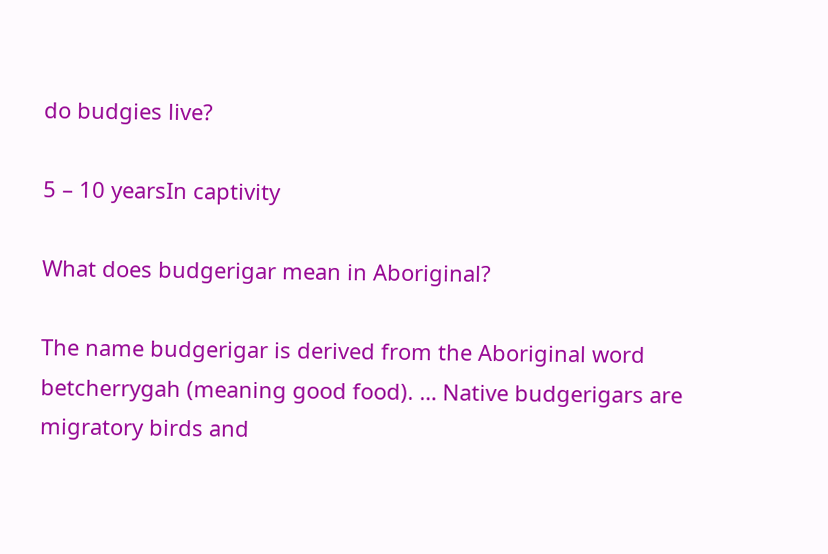do budgies live?

5 – 10 yearsIn captivity

What does budgerigar mean in Aboriginal?

The name budgerigar is derived from the Aboriginal word betcherrygah (meaning good food). … Native budgerigars are migratory birds and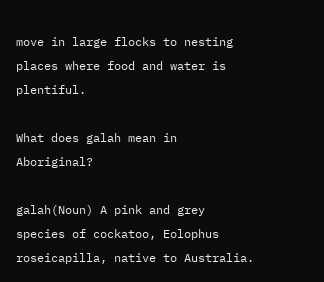move in large flocks to nesting places where food and water is plentiful.

What does galah mean in Aboriginal?

galah(Noun) A pink and grey species of cockatoo, Eolophus roseicapilla, native to Australia.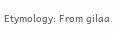Etymology: From gilaa.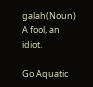galah(Noun) A fool, an idiot.

Go Aquatic